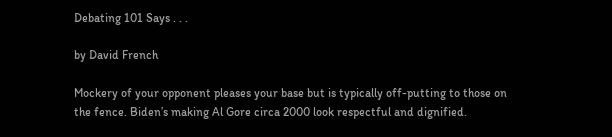Debating 101 Says . . .

by David French

Mockery of your opponent pleases your base but is typically off-putting to those on the fence. Biden’s making Al Gore circa 2000 look respectful and dignified.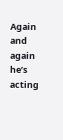Again and again he’s acting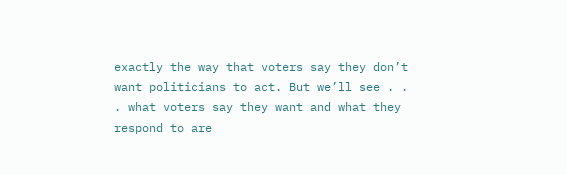exactly the way that voters say they don’t want politicians to act. But we’ll see . . . what voters say they want and what they respond to are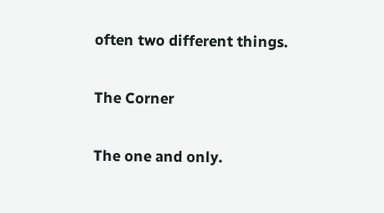often two different things.

The Corner

The one and only.